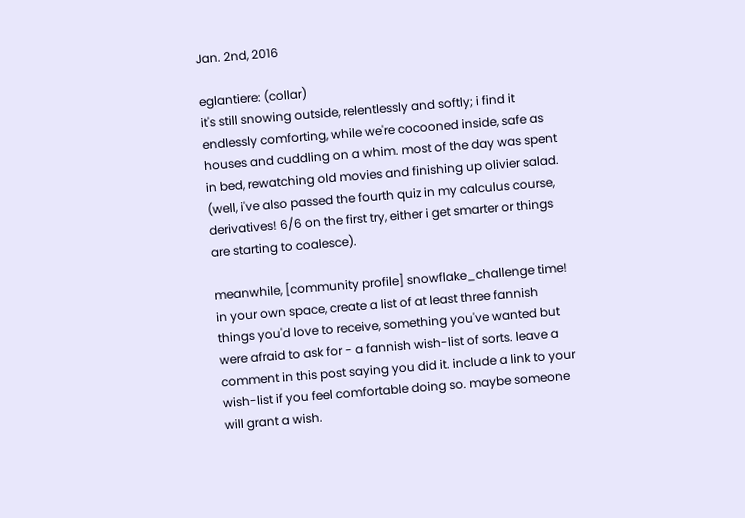Jan. 2nd, 2016

eglantiere: (collar)
it's still snowing outside, relentlessly and softly; i find it endlessly comforting, while we're cocooned inside, safe as houses and cuddling on a whim. most of the day was spent in bed, rewatching old movies and finishing up olivier salad. (well, i've also passed the fourth quiz in my calculus course, derivatives! 6/6 on the first try, either i get smarter or things are starting to coalesce).

meanwhile, [community profile] snowflake_challenge time! in your own space, create a list of at least three fannish things you'd love to receive, something you've wanted but were afraid to ask for - a fannish wish-list of sorts. leave a comment in this post saying you did it. include a link to your wish-list if you feel comfortable doing so. maybe someone will grant a wish.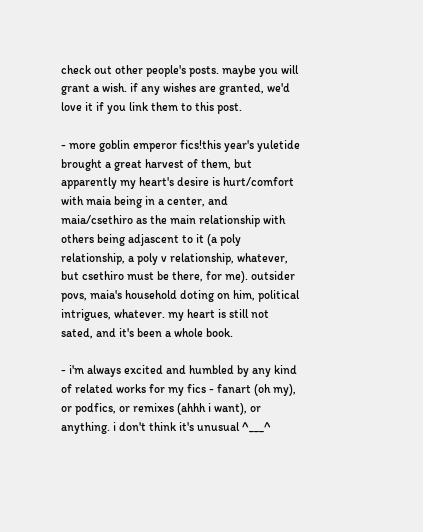check out other people's posts. maybe you will grant a wish. if any wishes are granted, we'd love it if you link them to this post.

- more goblin emperor fics!this year's yuletide brought a great harvest of them, but apparently my heart's desire is hurt/comfort with maia being in a center, and maia/csethiro as the main relationship with others being adjascent to it (a poly relationship, a poly v relationship, whatever, but csethiro must be there, for me). outsider povs, maia's household doting on him, political intrigues, whatever. my heart is still not sated, and it's been a whole book.

- i'm always excited and humbled by any kind of related works for my fics - fanart (oh my), or podfics, or remixes (ahhh i want), or anything. i don't think it's unusual ^___^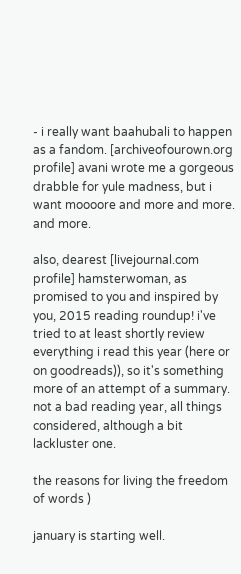- i really want baahubali to happen as a fandom. [archiveofourown.org profile] avani wrote me a gorgeous drabble for yule madness, but i want moooore and more and more. and more.

also, dearest [livejournal.com profile] hamsterwoman, as promised to you and inspired by you, 2015 reading roundup! i've tried to at least shortly review everything i read this year (here or on goodreads)), so it's something more of an attempt of a summary. not a bad reading year, all things considered, although a bit lackluster one.

the reasons for living the freedom of words )

january is starting well.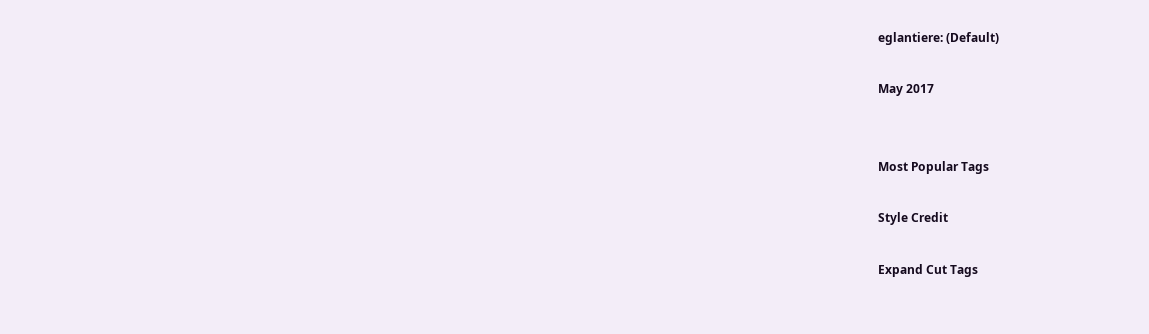eglantiere: (Default)

May 2017


Most Popular Tags

Style Credit

Expand Cut Tags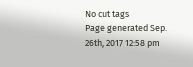No cut tags
Page generated Sep. 26th, 2017 12:58 pm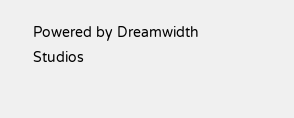Powered by Dreamwidth Studios